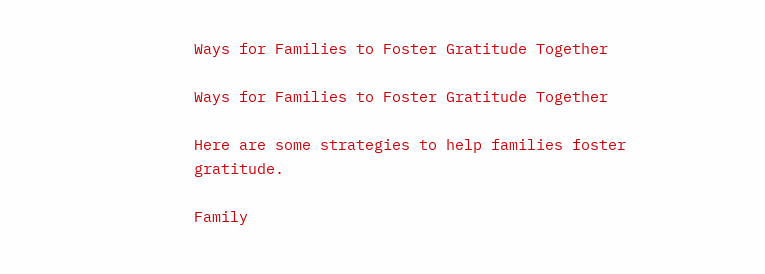Ways for Families to Foster Gratitude Together

Ways for Families to Foster Gratitude Together

Here are some strategies to help families foster gratitude.

Family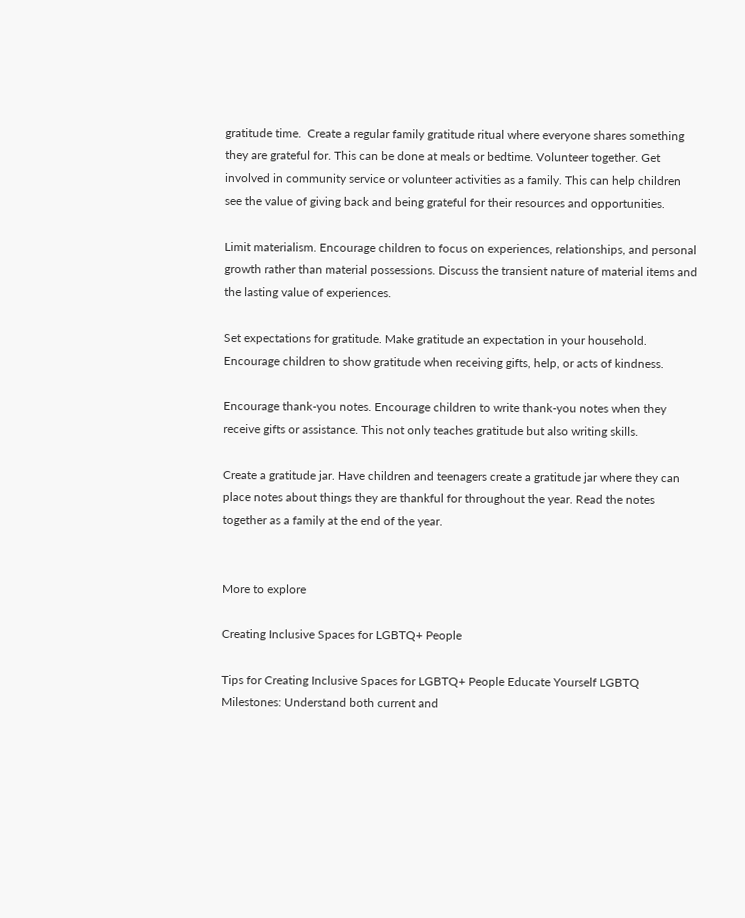gratitude time.  Create a regular family gratitude ritual where everyone shares something they are grateful for. This can be done at meals or bedtime. Volunteer together. Get involved in community service or volunteer activities as a family. This can help children see the value of giving back and being grateful for their resources and opportunities.

Limit materialism. Encourage children to focus on experiences, relationships, and personal growth rather than material possessions. Discuss the transient nature of material items and the lasting value of experiences.

Set expectations for gratitude. Make gratitude an expectation in your household. Encourage children to show gratitude when receiving gifts, help, or acts of kindness.

Encourage thank-you notes. Encourage children to write thank-you notes when they receive gifts or assistance. This not only teaches gratitude but also writing skills.

Create a gratitude jar. Have children and teenagers create a gratitude jar where they can place notes about things they are thankful for throughout the year. Read the notes together as a family at the end of the year.


More to explore

Creating Inclusive Spaces for LGBTQ+ People

Tips for Creating Inclusive Spaces for LGBTQ+ People Educate Yourself LGBTQ Milestones: Understand both current and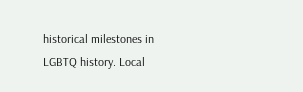historical milestones in LGBTQ history. Local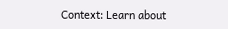Context: Learn about